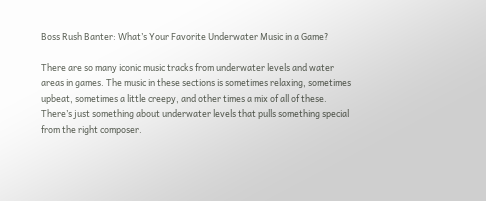Boss Rush Banter: What’s Your Favorite Underwater Music in a Game?

There are so many iconic music tracks from underwater levels and water areas in games. The music in these sections is sometimes relaxing, sometimes upbeat, sometimes a little creepy, and other times a mix of all of these. There’s just something about underwater levels that pulls something special from the right composer.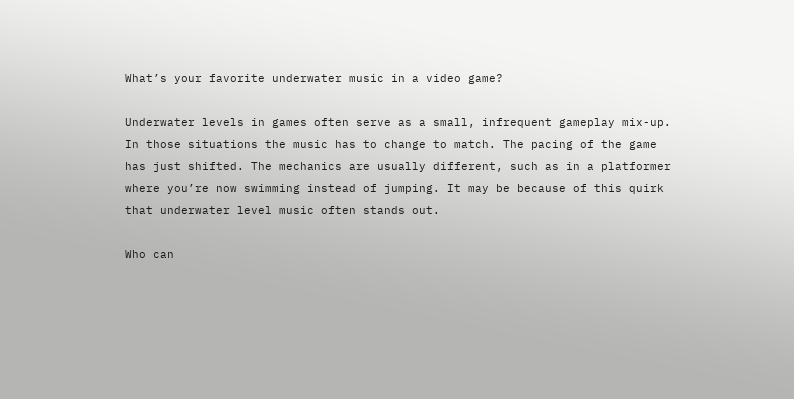What’s your favorite underwater music in a video game?

Underwater levels in games often serve as a small, infrequent gameplay mix-up. In those situations the music has to change to match. The pacing of the game has just shifted. The mechanics are usually different, such as in a platformer where you’re now swimming instead of jumping. It may be because of this quirk that underwater level music often stands out.

Who can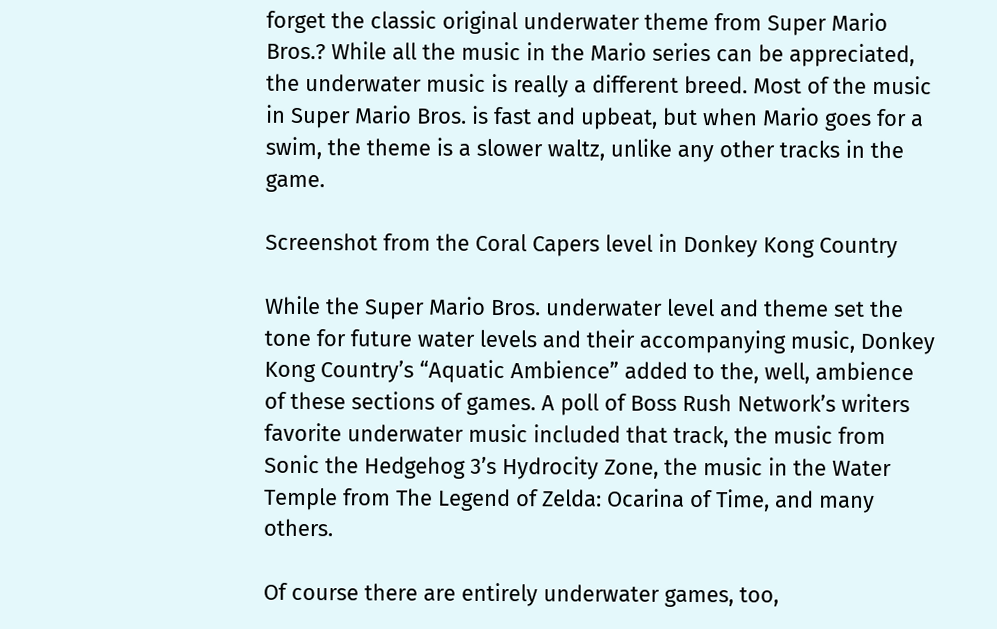forget the classic original underwater theme from Super Mario Bros.? While all the music in the Mario series can be appreciated, the underwater music is really a different breed. Most of the music in Super Mario Bros. is fast and upbeat, but when Mario goes for a swim, the theme is a slower waltz, unlike any other tracks in the game.

Screenshot from the Coral Capers level in Donkey Kong Country

While the Super Mario Bros. underwater level and theme set the tone for future water levels and their accompanying music, Donkey Kong Country’s “Aquatic Ambience” added to the, well, ambience of these sections of games. A poll of Boss Rush Network’s writers favorite underwater music included that track, the music from Sonic the Hedgehog 3’s Hydrocity Zone, the music in the Water Temple from The Legend of Zelda: Ocarina of Time, and many others.

Of course there are entirely underwater games, too,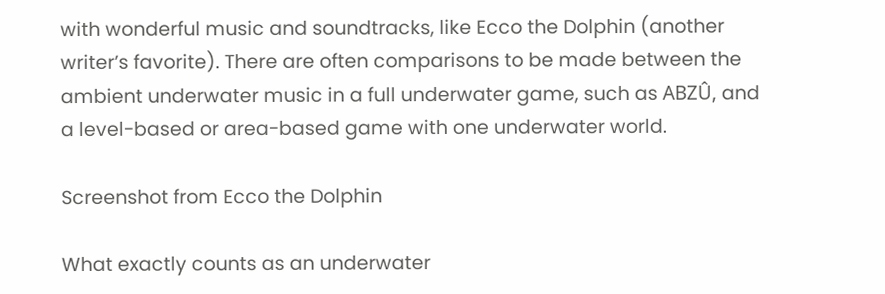with wonderful music and soundtracks, like Ecco the Dolphin (another writer’s favorite). There are often comparisons to be made between the ambient underwater music in a full underwater game, such as ABZÛ, and a level-based or area-based game with one underwater world.

Screenshot from Ecco the Dolphin

What exactly counts as an underwater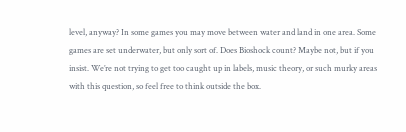level, anyway? In some games you may move between water and land in one area. Some games are set underwater, but only sort of. Does Bioshock count? Maybe not, but if you insist. We’re not trying to get too caught up in labels, music theory, or such murky areas with this question, so feel free to think outside the box.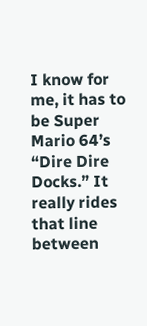I know for me, it has to be Super Mario 64’s “Dire Dire Docks.” It really rides that line between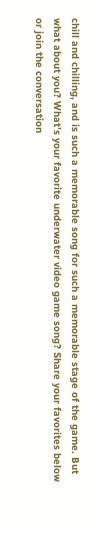chill and chilling, and is such a memorable song for such a memorable stage of the game. But what about you? What’s your favorite underwater video game song? Share your favorites below or join the conversation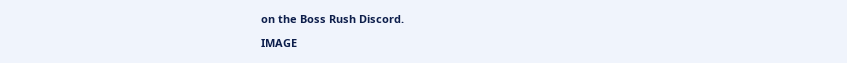on the Boss Rush Discord.

IMAGE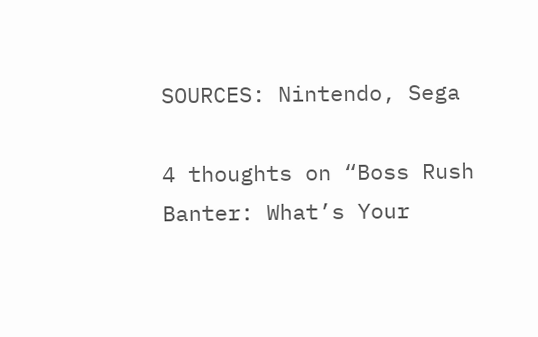SOURCES: Nintendo, Sega

4 thoughts on “Boss Rush Banter: What’s Your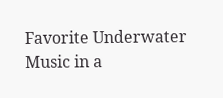Favorite Underwater Music in a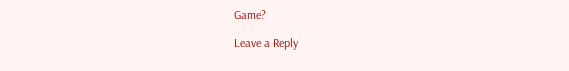Game?

Leave a Reply